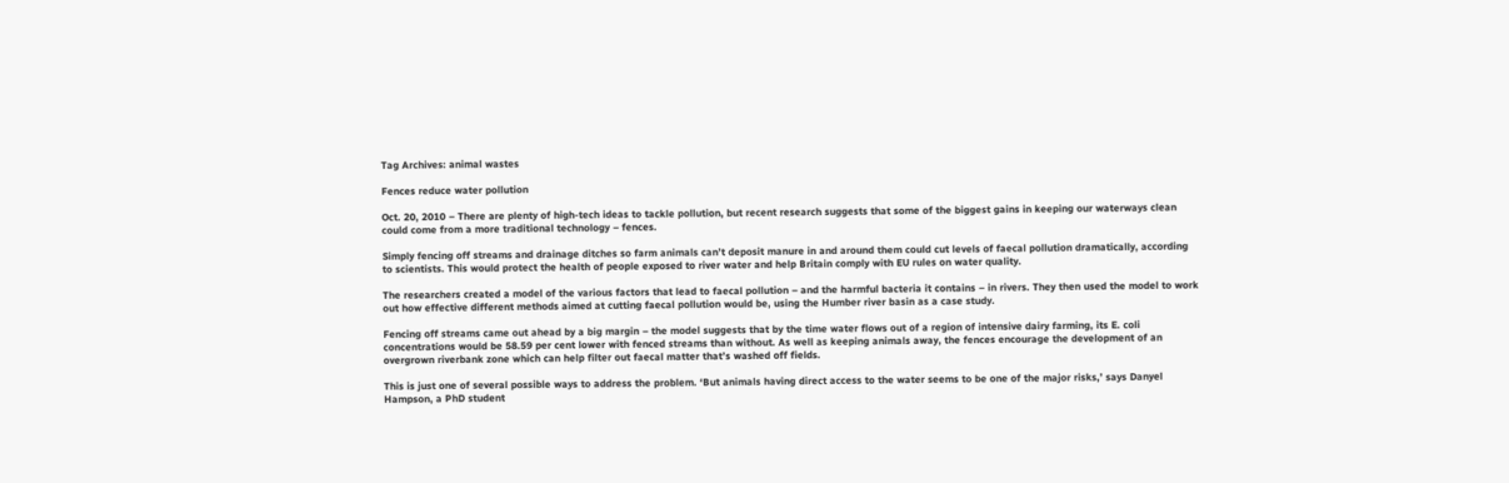Tag Archives: animal wastes

Fences reduce water pollution

Oct. 20, 2010 – There are plenty of high-tech ideas to tackle pollution, but recent research suggests that some of the biggest gains in keeping our waterways clean could come from a more traditional technology – fences.

Simply fencing off streams and drainage ditches so farm animals can’t deposit manure in and around them could cut levels of faecal pollution dramatically, according to scientists. This would protect the health of people exposed to river water and help Britain comply with EU rules on water quality.

The researchers created a model of the various factors that lead to faecal pollution – and the harmful bacteria it contains – in rivers. They then used the model to work out how effective different methods aimed at cutting faecal pollution would be, using the Humber river basin as a case study.

Fencing off streams came out ahead by a big margin – the model suggests that by the time water flows out of a region of intensive dairy farming, its E. coli concentrations would be 58.59 per cent lower with fenced streams than without. As well as keeping animals away, the fences encourage the development of an overgrown riverbank zone which can help filter out faecal matter that’s washed off fields.

This is just one of several possible ways to address the problem. ‘But animals having direct access to the water seems to be one of the major risks,’ says Danyel Hampson, a PhD student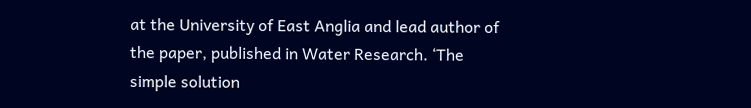at the University of East Anglia and lead author of the paper, published in Water Research. ‘The simple solution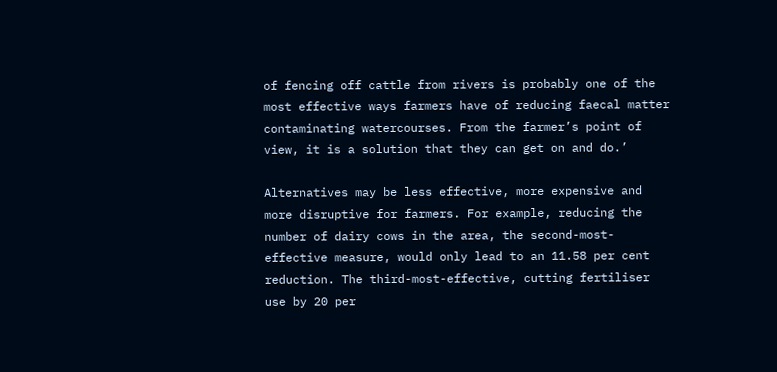of fencing off cattle from rivers is probably one of the most effective ways farmers have of reducing faecal matter contaminating watercourses. From the farmer’s point of view, it is a solution that they can get on and do.’

Alternatives may be less effective, more expensive and more disruptive for farmers. For example, reducing the number of dairy cows in the area, the second-most-effective measure, would only lead to an 11.58 per cent reduction. The third-most-effective, cutting fertiliser use by 20 per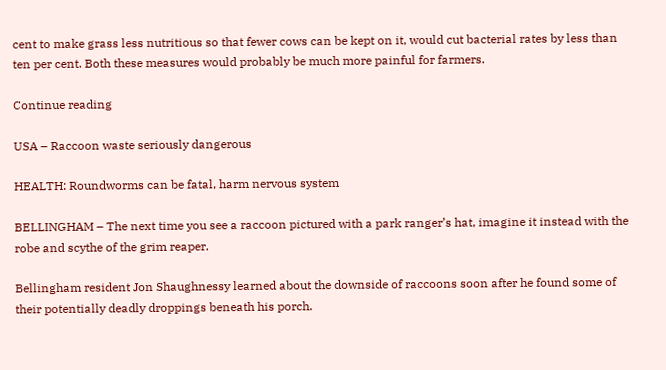cent to make grass less nutritious so that fewer cows can be kept on it, would cut bacterial rates by less than ten per cent. Both these measures would probably be much more painful for farmers.

Continue reading

USA – Raccoon waste seriously dangerous

HEALTH: Roundworms can be fatal, harm nervous system

BELLINGHAM – The next time you see a raccoon pictured with a park ranger’s hat, imagine it instead with the robe and scythe of the grim reaper.

Bellingham resident Jon Shaughnessy learned about the downside of raccoons soon after he found some of their potentially deadly droppings beneath his porch.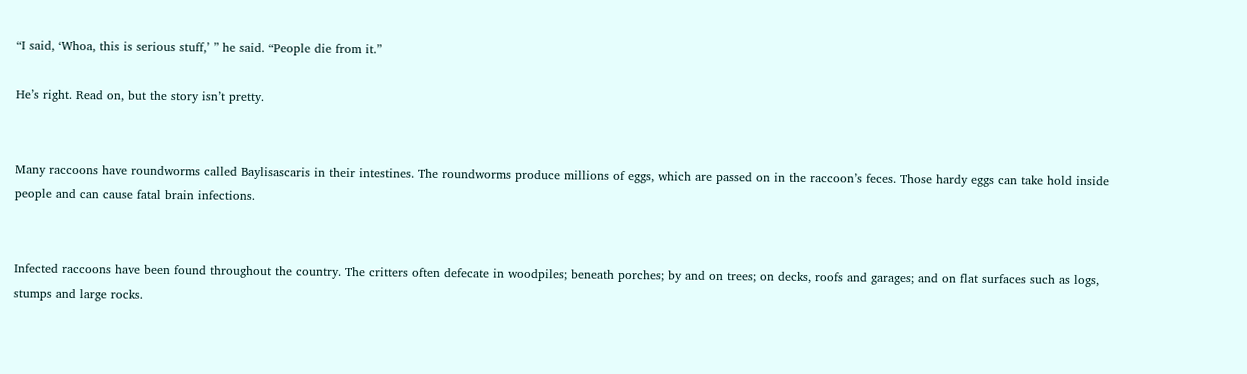“I said, ‘Whoa, this is serious stuff,’ ” he said. “People die from it.”

He’s right. Read on, but the story isn’t pretty.


Many raccoons have roundworms called Baylisascaris in their intestines. The roundworms produce millions of eggs, which are passed on in the raccoon’s feces. Those hardy eggs can take hold inside people and can cause fatal brain infections.


Infected raccoons have been found throughout the country. The critters often defecate in woodpiles; beneath porches; by and on trees; on decks, roofs and garages; and on flat surfaces such as logs, stumps and large rocks.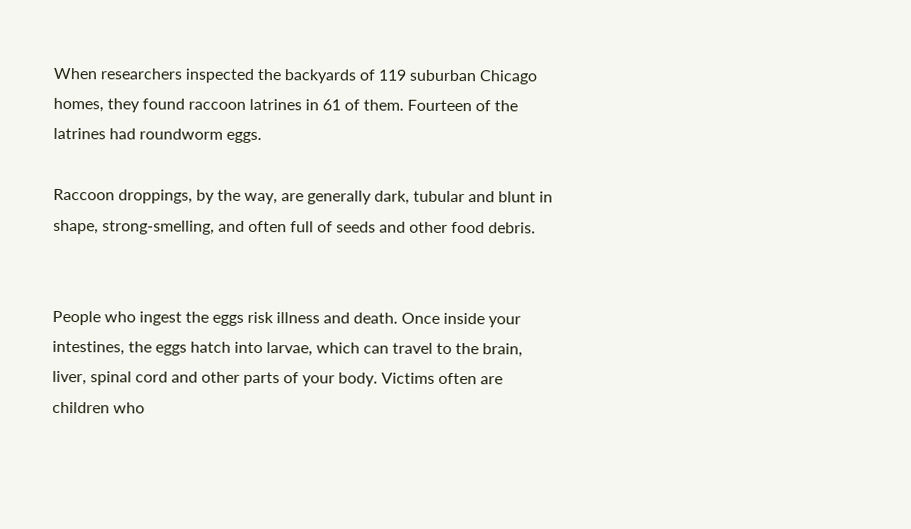When researchers inspected the backyards of 119 suburban Chicago homes, they found raccoon latrines in 61 of them. Fourteen of the latrines had roundworm eggs.

Raccoon droppings, by the way, are generally dark, tubular and blunt in shape, strong-smelling, and often full of seeds and other food debris.


People who ingest the eggs risk illness and death. Once inside your intestines, the eggs hatch into larvae, which can travel to the brain, liver, spinal cord and other parts of your body. Victims often are children who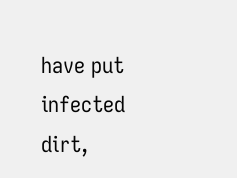have put infected dirt,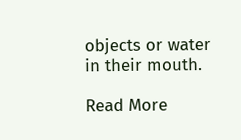objects or water in their mouth.

Read More